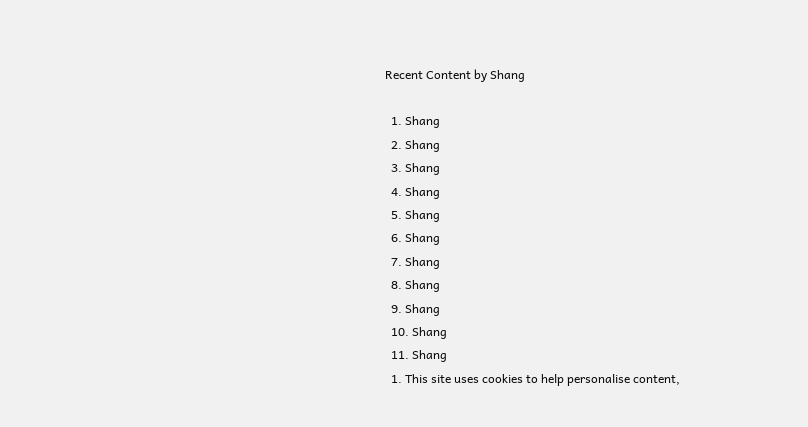Recent Content by Shang

  1. Shang
  2. Shang
  3. Shang
  4. Shang
  5. Shang
  6. Shang
  7. Shang
  8. Shang
  9. Shang
  10. Shang
  11. Shang
  1. This site uses cookies to help personalise content,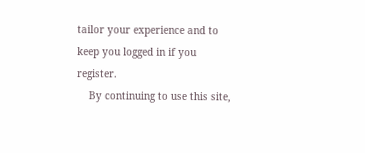tailor your experience and to keep you logged in if you register.
    By continuing to use this site,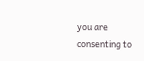you are consenting to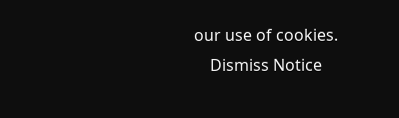our use of cookies.
    Dismiss Notice